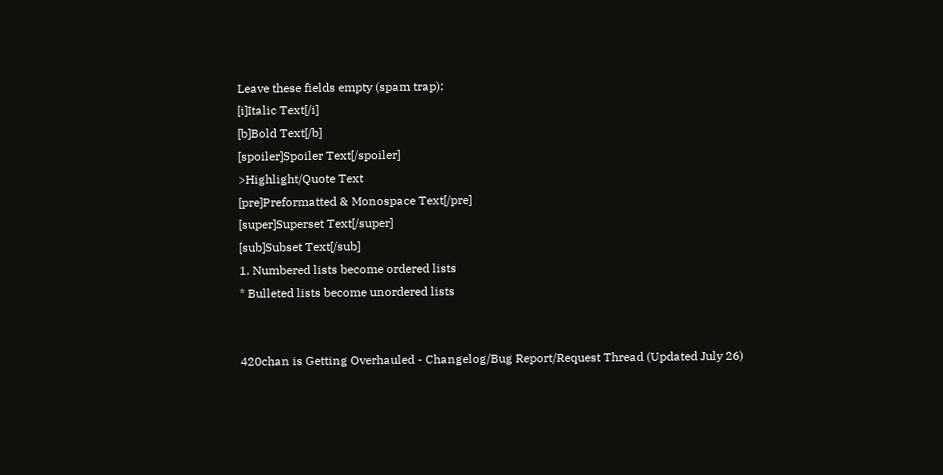Leave these fields empty (spam trap):
[i]Italic Text[/i]
[b]Bold Text[/b]
[spoiler]Spoiler Text[/spoiler]
>Highlight/Quote Text
[pre]Preformatted & Monospace Text[/pre]
[super]Superset Text[/super]
[sub]Subset Text[/sub]
1. Numbered lists become ordered lists
* Bulleted lists become unordered lists


420chan is Getting Overhauled - Changelog/Bug Report/Request Thread (Updated July 26)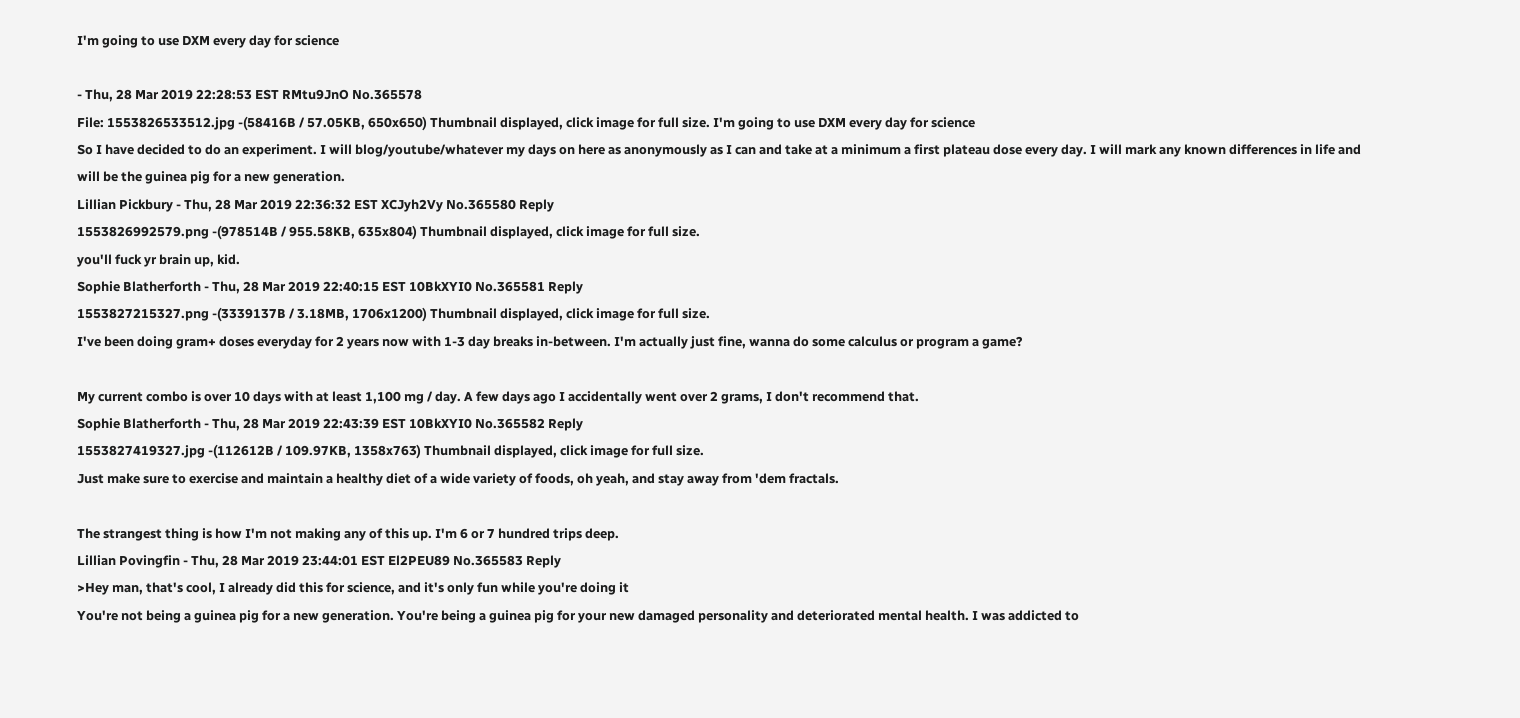I'm going to use DXM every day for science

- Thu, 28 Mar 2019 22:28:53 EST RMtu9JnO No.365578
File: 1553826533512.jpg -(58416B / 57.05KB, 650x650) Thumbnail displayed, click image for full size. I'm going to use DXM every day for science
So I have decided to do an experiment. I will blog/youtube/whatever my days on here as anonymously as I can and take at a minimum a first plateau dose every day. I will mark any known differences in life and will be the guinea pig for a new generation.
Lillian Pickbury - Thu, 28 Mar 2019 22:36:32 EST XCJyh2Vy No.365580 Reply
1553826992579.png -(978514B / 955.58KB, 635x804) Thumbnail displayed, click image for full size.
you'll fuck yr brain up, kid.
Sophie Blatherforth - Thu, 28 Mar 2019 22:40:15 EST 10BkXYI0 No.365581 Reply
1553827215327.png -(3339137B / 3.18MB, 1706x1200) Thumbnail displayed, click image for full size.
I've been doing gram+ doses everyday for 2 years now with 1-3 day breaks in-between. I'm actually just fine, wanna do some calculus or program a game?

My current combo is over 10 days with at least 1,100 mg / day. A few days ago I accidentally went over 2 grams, I don't recommend that.
Sophie Blatherforth - Thu, 28 Mar 2019 22:43:39 EST 10BkXYI0 No.365582 Reply
1553827419327.jpg -(112612B / 109.97KB, 1358x763) Thumbnail displayed, click image for full size.
Just make sure to exercise and maintain a healthy diet of a wide variety of foods, oh yeah, and stay away from 'dem fractals.

The strangest thing is how I'm not making any of this up. I'm 6 or 7 hundred trips deep.
Lillian Povingfin - Thu, 28 Mar 2019 23:44:01 EST El2PEU89 No.365583 Reply
>Hey man, that's cool, I already did this for science, and it's only fun while you're doing it
You're not being a guinea pig for a new generation. You're being a guinea pig for your new damaged personality and deteriorated mental health. I was addicted to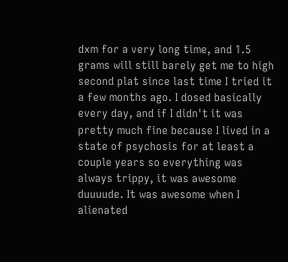dxm for a very long time, and 1.5 grams will still barely get me to high second plat since last time I tried it a few months ago. I dosed basically every day, and if I didn't it was pretty much fine because I lived in a state of psychosis for at least a couple years so everything was always trippy, it was awesome duuuude. It was awesome when I alienated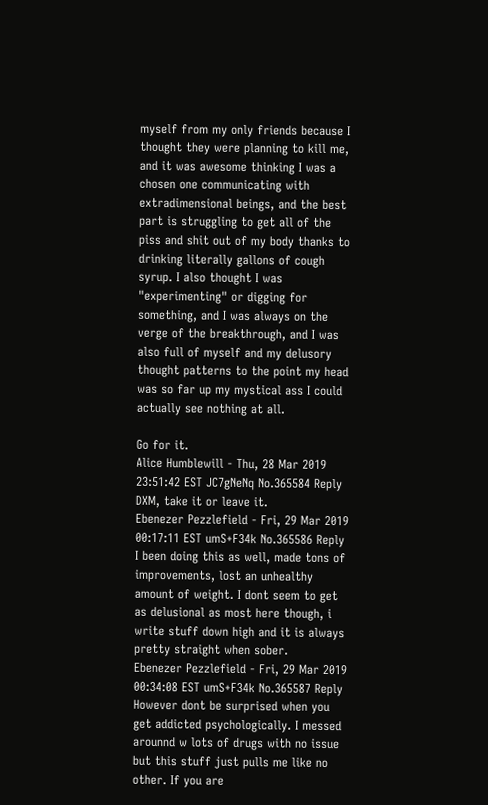myself from my only friends because I thought they were planning to kill me, and it was awesome thinking I was a chosen one communicating with extradimensional beings, and the best part is struggling to get all of the piss and shit out of my body thanks to drinking literally gallons of cough syrup. I also thought I was "experimenting" or digging for something, and I was always on the verge of the breakthrough, and I was also full of myself and my delusory thought patterns to the point my head was so far up my mystical ass I could actually see nothing at all.

Go for it.
Alice Humblewill - Thu, 28 Mar 2019 23:51:42 EST JC7gNeNq No.365584 Reply
DXM, take it or leave it.
Ebenezer Pezzlefield - Fri, 29 Mar 2019 00:17:11 EST umS+F34k No.365586 Reply
I been doing this as well, made tons of improvements, lost an unhealthy amount of weight. I dont seem to get as delusional as most here though, i write stuff down high and it is always pretty straight when sober.
Ebenezer Pezzlefield - Fri, 29 Mar 2019 00:34:08 EST umS+F34k No.365587 Reply
However dont be surprised when you get addicted psychologically. I messed arounnd w lots of drugs with no issue but this stuff just pulls me like no other. If you are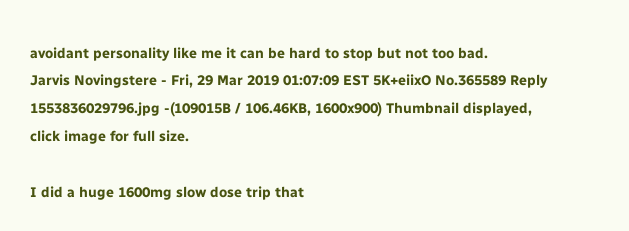avoidant personality like me it can be hard to stop but not too bad.
Jarvis Novingstere - Fri, 29 Mar 2019 01:07:09 EST 5K+eiixO No.365589 Reply
1553836029796.jpg -(109015B / 106.46KB, 1600x900) Thumbnail displayed, click image for full size.

I did a huge 1600mg slow dose trip that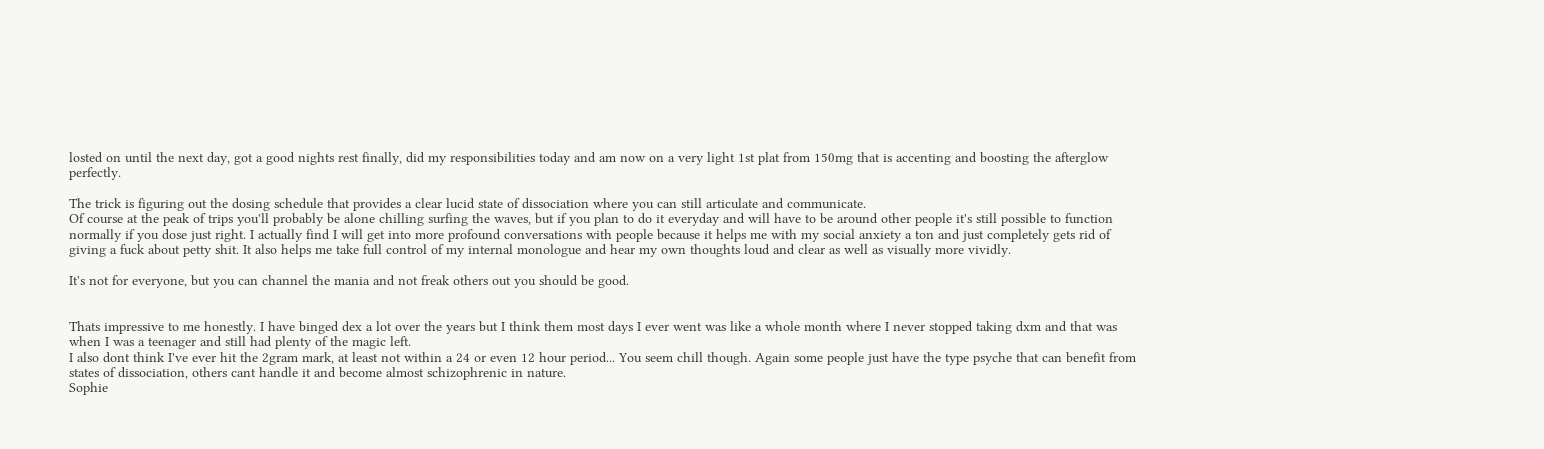losted on until the next day, got a good nights rest finally, did my responsibilities today and am now on a very light 1st plat from 150mg that is accenting and boosting the afterglow perfectly.

The trick is figuring out the dosing schedule that provides a clear lucid state of dissociation where you can still articulate and communicate.
Of course at the peak of trips you'll probably be alone chilling surfing the waves, but if you plan to do it everyday and will have to be around other people it's still possible to function normally if you dose just right. I actually find I will get into more profound conversations with people because it helps me with my social anxiety a ton and just completely gets rid of giving a fuck about petty shit. It also helps me take full control of my internal monologue and hear my own thoughts loud and clear as well as visually more vividly.

It's not for everyone, but you can channel the mania and not freak others out you should be good.


Thats impressive to me honestly. I have binged dex a lot over the years but I think them most days I ever went was like a whole month where I never stopped taking dxm and that was when I was a teenager and still had plenty of the magic left.
I also dont think I've ever hit the 2gram mark, at least not within a 24 or even 12 hour period... You seem chill though. Again some people just have the type psyche that can benefit from states of dissociation, others cant handle it and become almost schizophrenic in nature.
Sophie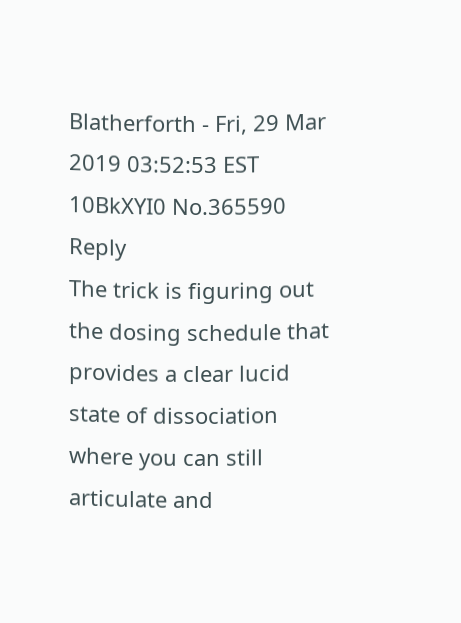Blatherforth - Fri, 29 Mar 2019 03:52:53 EST 10BkXYI0 No.365590 Reply
The trick is figuring out the dosing schedule that provides a clear lucid state of dissociation where you can still articulate and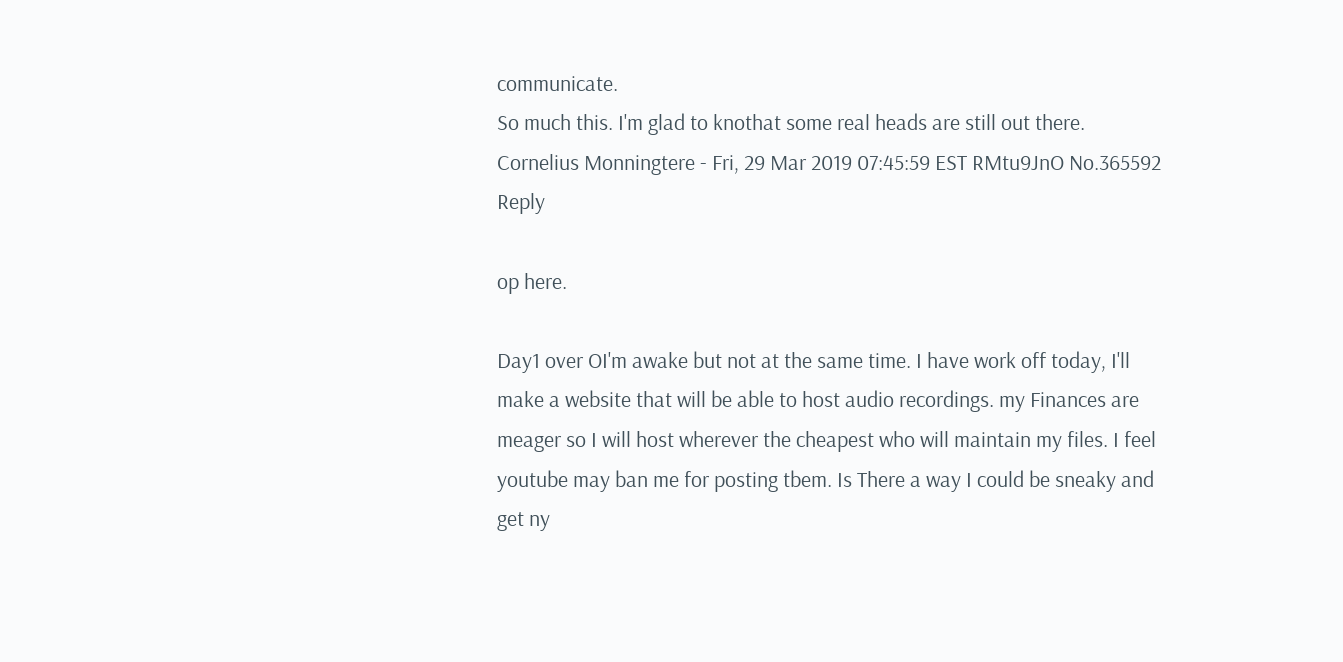communicate.
So much this. I'm glad to knothat some real heads are still out there.
Cornelius Monningtere - Fri, 29 Mar 2019 07:45:59 EST RMtu9JnO No.365592 Reply

op here.

Day1 over OI'm awake but not at the same time. I have work off today, I'll make a website that will be able to host audio recordings. my Finances are meager so I will host wherever the cheapest who will maintain my files. I feel youtube may ban me for posting tbem. Is There a way I could be sneaky and get ny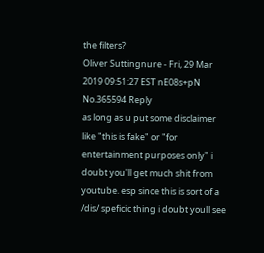the filters?
Oliver Suttingnure - Fri, 29 Mar 2019 09:51:27 EST nE08s+pN No.365594 Reply
as long as u put some disclaimer like "this is fake" or "for entertainment purposes only" i doubt you'll get much shit from youtube. esp since this is sort of a /dis/ speficic thing i doubt youll see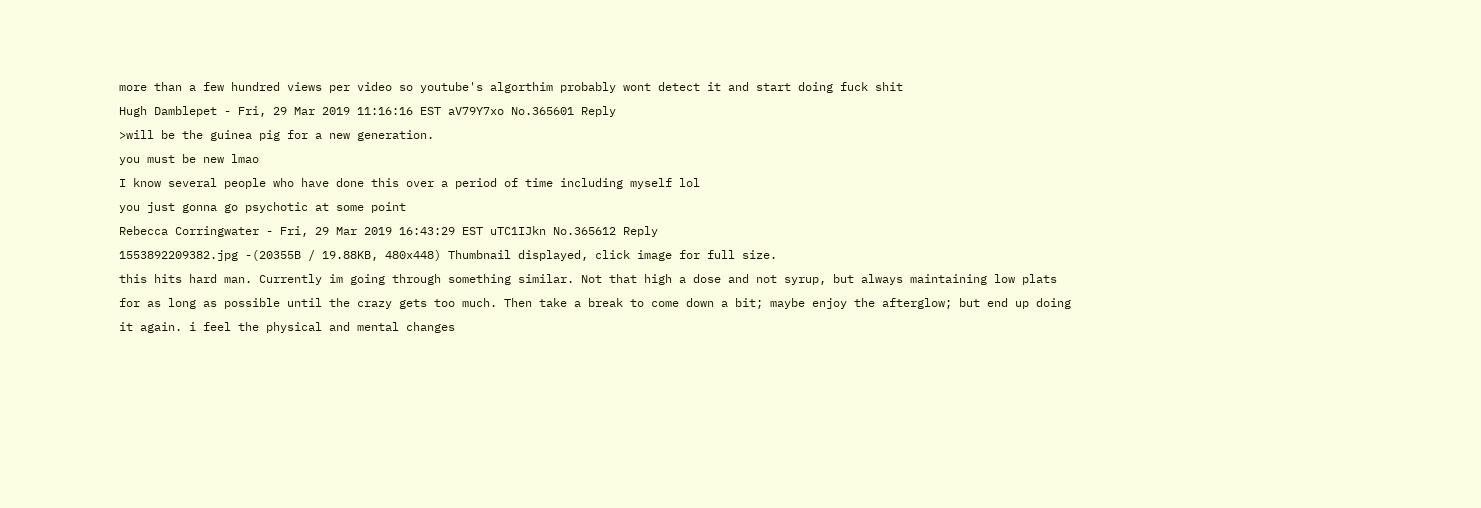more than a few hundred views per video so youtube's algorthim probably wont detect it and start doing fuck shit
Hugh Damblepet - Fri, 29 Mar 2019 11:16:16 EST aV79Y7xo No.365601 Reply
>will be the guinea pig for a new generation.
you must be new lmao
I know several people who have done this over a period of time including myself lol
you just gonna go psychotic at some point
Rebecca Corringwater - Fri, 29 Mar 2019 16:43:29 EST uTC1IJkn No.365612 Reply
1553892209382.jpg -(20355B / 19.88KB, 480x448) Thumbnail displayed, click image for full size.
this hits hard man. Currently im going through something similar. Not that high a dose and not syrup, but always maintaining low plats for as long as possible until the crazy gets too much. Then take a break to come down a bit; maybe enjoy the afterglow; but end up doing it again. i feel the physical and mental changes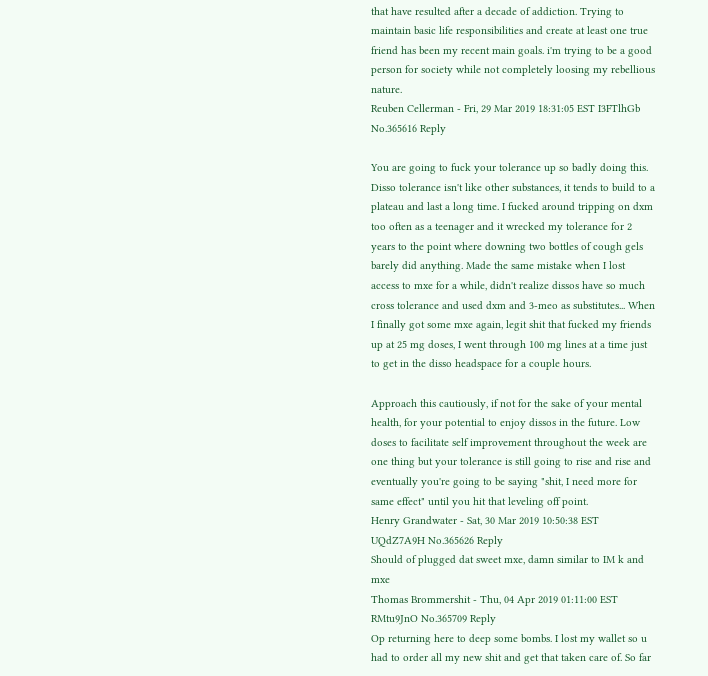that have resulted after a decade of addiction. Trying to maintain basic life responsibilities and create at least one true friend has been my recent main goals. i'm trying to be a good person for society while not completely loosing my rebellious nature.
Reuben Cellerman - Fri, 29 Mar 2019 18:31:05 EST I3FTlhGb No.365616 Reply

You are going to fuck your tolerance up so badly doing this. Disso tolerance isn't like other substances, it tends to build to a plateau and last a long time. I fucked around tripping on dxm too often as a teenager and it wrecked my tolerance for 2 years to the point where downing two bottles of cough gels barely did anything. Made the same mistake when I lost access to mxe for a while, didn't realize dissos have so much cross tolerance and used dxm and 3-meo as substitutes... When I finally got some mxe again, legit shit that fucked my friends up at 25 mg doses, I went through 100 mg lines at a time just to get in the disso headspace for a couple hours.

Approach this cautiously, if not for the sake of your mental health, for your potential to enjoy dissos in the future. Low doses to facilitate self improvement throughout the week are one thing but your tolerance is still going to rise and rise and eventually you're going to be saying "shit, I need more for same effect" until you hit that leveling off point.
Henry Grandwater - Sat, 30 Mar 2019 10:50:38 EST UQdZ7A9H No.365626 Reply
Should of plugged dat sweet mxe, damn similar to IM k and mxe
Thomas Brommershit - Thu, 04 Apr 2019 01:11:00 EST RMtu9JnO No.365709 Reply
Op returning here to deep some bombs. I lost my wallet so u had to order all my new shit and get that taken care of. So far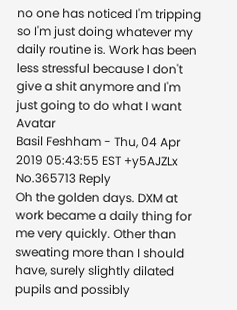no one has noticed I'm tripping so I'm just doing whatever my daily routine is. Work has been less stressful because I don't give a shit anymore and I'm just going to do what I want Avatar
Basil Feshham - Thu, 04 Apr 2019 05:43:55 EST +y5AJZLx No.365713 Reply
Oh the golden days. DXM at work became a daily thing for me very quickly. Other than sweating more than I should have, surely slightly dilated pupils and possibly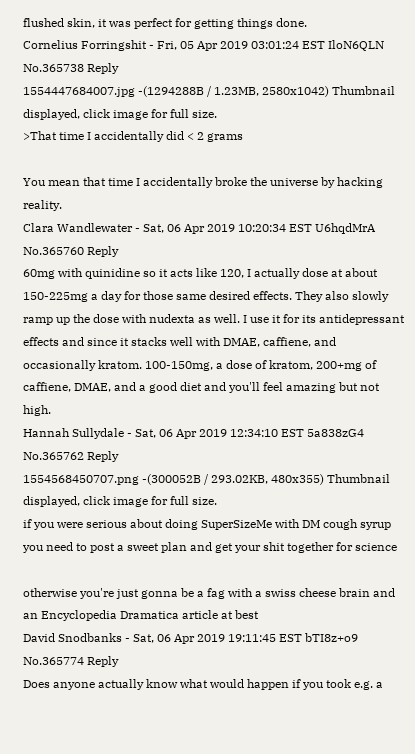flushed skin, it was perfect for getting things done.
Cornelius Forringshit - Fri, 05 Apr 2019 03:01:24 EST IloN6QLN No.365738 Reply
1554447684007.jpg -(1294288B / 1.23MB, 2580x1042) Thumbnail displayed, click image for full size.
>That time I accidentally did < 2 grams

You mean that time I accidentally broke the universe by hacking reality.
Clara Wandlewater - Sat, 06 Apr 2019 10:20:34 EST U6hqdMrA No.365760 Reply
60mg with quinidine so it acts like 120, I actually dose at about 150-225mg a day for those same desired effects. They also slowly ramp up the dose with nudexta as well. I use it for its antidepressant effects and since it stacks well with DMAE, caffiene, and occasionally kratom. 100-150mg, a dose of kratom, 200+mg of caffiene, DMAE, and a good diet and you'll feel amazing but not high.
Hannah Sullydale - Sat, 06 Apr 2019 12:34:10 EST 5a838zG4 No.365762 Reply
1554568450707.png -(300052B / 293.02KB, 480x355) Thumbnail displayed, click image for full size.
if you were serious about doing SuperSizeMe with DM cough syrup you need to post a sweet plan and get your shit together for science

otherwise you're just gonna be a fag with a swiss cheese brain and an Encyclopedia Dramatica article at best
David Snodbanks - Sat, 06 Apr 2019 19:11:45 EST bTI8z+o9 No.365774 Reply
Does anyone actually know what would happen if you took e.g. a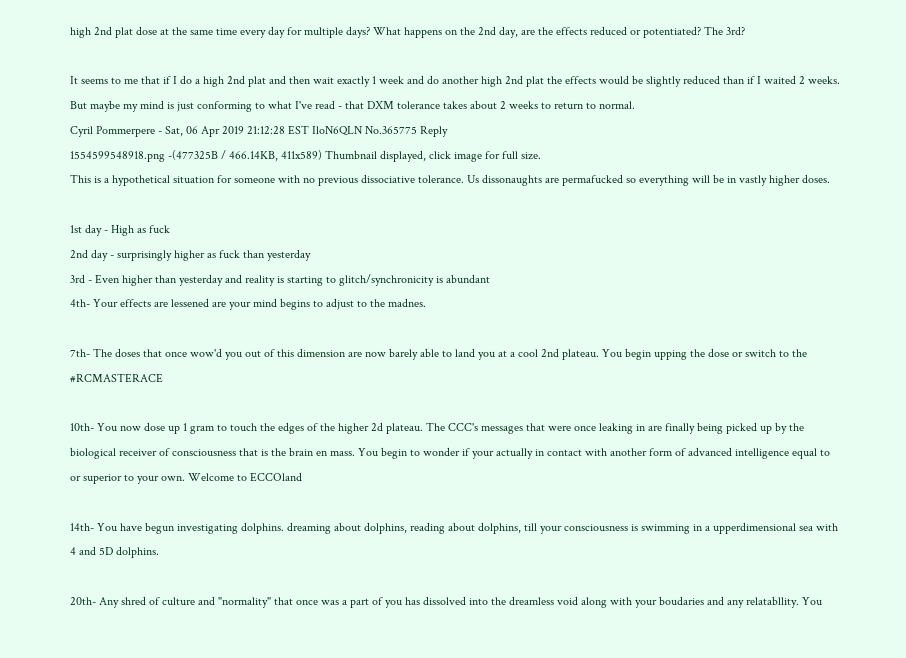high 2nd plat dose at the same time every day for multiple days? What happens on the 2nd day, are the effects reduced or potentiated? The 3rd?

It seems to me that if I do a high 2nd plat and then wait exactly 1 week and do another high 2nd plat the effects would be slightly reduced than if I waited 2 weeks. But maybe my mind is just conforming to what I've read - that DXM tolerance takes about 2 weeks to return to normal.
Cyril Pommerpere - Sat, 06 Apr 2019 21:12:28 EST IloN6QLN No.365775 Reply
1554599548918.png -(477325B / 466.14KB, 411x589) Thumbnail displayed, click image for full size.
This is a hypothetical situation for someone with no previous dissociative tolerance. Us dissonaughts are permafucked so everything will be in vastly higher doses.

1st day - High as fuck
2nd day - surprisingly higher as fuck than yesterday
3rd - Even higher than yesterday and reality is starting to glitch/synchronicity is abundant
4th- Your effects are lessened are your mind begins to adjust to the madnes.

7th- The doses that once wow'd you out of this dimension are now barely able to land you at a cool 2nd plateau. You begin upping the dose or switch to the #RCMASTERACE

10th- You now dose up 1 gram to touch the edges of the higher 2d plateau. The CCC's messages that were once leaking in are finally being picked up by the biological receiver of consciousness that is the brain en mass. You begin to wonder if your actually in contact with another form of advanced intelligence equal to or superior to your own. Welcome to ECCOland

14th- You have begun investigating dolphins. dreaming about dolphins, reading about dolphins, till your consciousness is swimming in a upperdimensional sea with 4 and 5D dolphins.

20th- Any shred of culture and "normality" that once was a part of you has dissolved into the dreamless void along with your boudaries and any relatabllity. You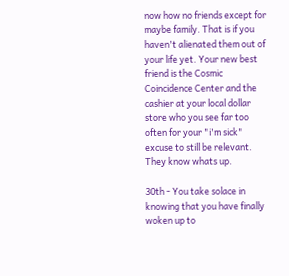now how no friends except for maybe family. That is if you haven't alienated them out of your life yet. Your new best friend is the Cosmic Coincidence Center and the cashier at your local dollar store who you see far too often for your "i'm sick" excuse to still be relevant. They know whats up.

30th - You take solace in knowing that you have finally woken up to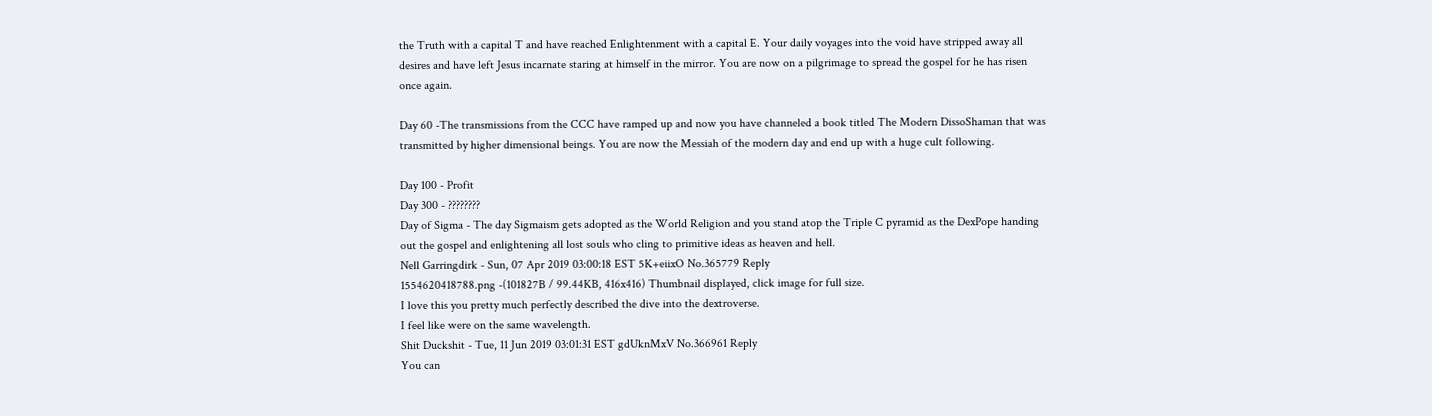the Truth with a capital T and have reached Enlightenment with a capital E. Your daily voyages into the void have stripped away all desires and have left Jesus incarnate staring at himself in the mirror. You are now on a pilgrimage to spread the gospel for he has risen once again.

Day 60 -The transmissions from the CCC have ramped up and now you have channeled a book titled The Modern DissoShaman that was transmitted by higher dimensional beings. You are now the Messiah of the modern day and end up with a huge cult following.

Day 100 - Profit
Day 300 - ????????
Day of Sigma - The day Sigmaism gets adopted as the World Religion and you stand atop the Triple C pyramid as the DexPope handing out the gospel and enlightening all lost souls who cling to primitive ideas as heaven and hell.
Nell Garringdirk - Sun, 07 Apr 2019 03:00:18 EST 5K+eiixO No.365779 Reply
1554620418788.png -(101827B / 99.44KB, 416x416) Thumbnail displayed, click image for full size.
I love this you pretty much perfectly described the dive into the dextroverse.
I feel like were on the same wavelength.
Shit Duckshit - Tue, 11 Jun 2019 03:01:31 EST gdUknMxV No.366961 Reply
You can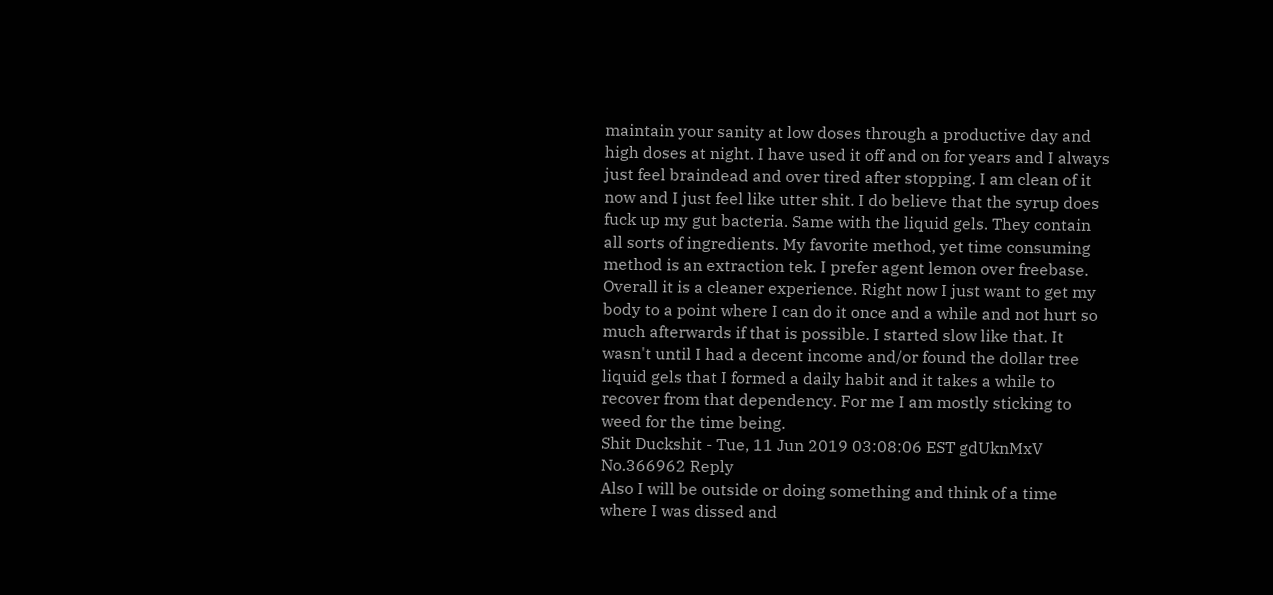maintain your sanity at low doses through a productive day and high doses at night. I have used it off and on for years and I always just feel braindead and over tired after stopping. I am clean of it now and I just feel like utter shit. I do believe that the syrup does fuck up my gut bacteria. Same with the liquid gels. They contain all sorts of ingredients. My favorite method, yet time consuming method is an extraction tek. I prefer agent lemon over freebase. Overall it is a cleaner experience. Right now I just want to get my body to a point where I can do it once and a while and not hurt so much afterwards if that is possible. I started slow like that. It wasn't until I had a decent income and/or found the dollar tree liquid gels that I formed a daily habit and it takes a while to recover from that dependency. For me I am mostly sticking to weed for the time being.
Shit Duckshit - Tue, 11 Jun 2019 03:08:06 EST gdUknMxV No.366962 Reply
Also I will be outside or doing something and think of a time where I was dissed and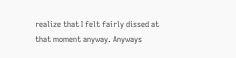realize that I felt fairly dissed at that moment anyway. Anyways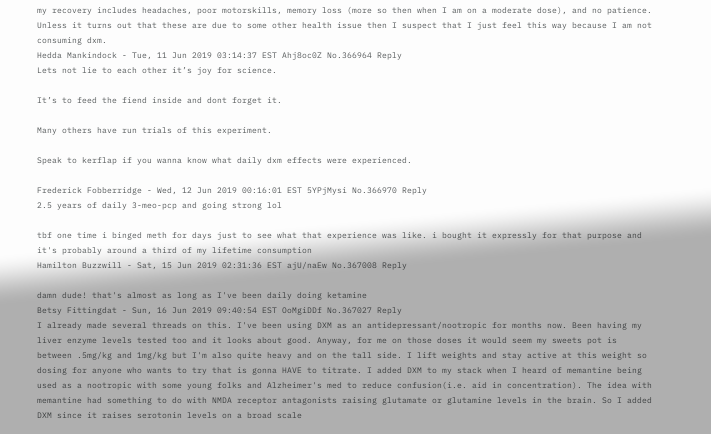my recovery includes headaches, poor motorskills, memory loss (more so then when I am on a moderate dose), and no patience. Unless it turns out that these are due to some other health issue then I suspect that I just feel this way because I am not consuming dxm.
Hedda Mankindock - Tue, 11 Jun 2019 03:14:37 EST Ahj8oc0Z No.366964 Reply
Lets not lie to each other it’s joy for science.

It’s to feed the fiend inside and dont forget it.

Many others have run trials of this experiment.

Speak to kerflap if you wanna know what daily dxm effects were experienced.

Frederick Fobberridge - Wed, 12 Jun 2019 00:16:01 EST 5YPjMysi No.366970 Reply
2.5 years of daily 3-meo-pcp and going strong lol

tbf one time i binged meth for days just to see what that experience was like. i bought it expressly for that purpose and it's probably around a third of my lifetime consumption
Hamilton Buzzwill - Sat, 15 Jun 2019 02:31:36 EST ajU/naEw No.367008 Reply

damn dude! that's almost as long as I've been daily doing ketamine
Betsy Fittingdat - Sun, 16 Jun 2019 09:40:54 EST OoMgiDDf No.367027 Reply
I already made several threads on this. I've been using DXM as an antidepressant/nootropic for months now. Been having my liver enzyme levels tested too and it looks about good. Anyway, for me on those doses it would seem my sweets pot is between .5mg/kg and 1mg/kg but I'm also quite heavy and on the tall side. I lift weights and stay active at this weight so dosing for anyone who wants to try that is gonna HAVE to titrate. I added DXM to my stack when I heard of memantine being used as a nootropic with some young folks and Alzheimer's med to reduce confusion(i.e. aid in concentration). The idea with memantine had something to do with NMDA receptor antagonists raising glutamate or glutamine levels in the brain. So I added DXM since it raises serotonin levels on a broad scale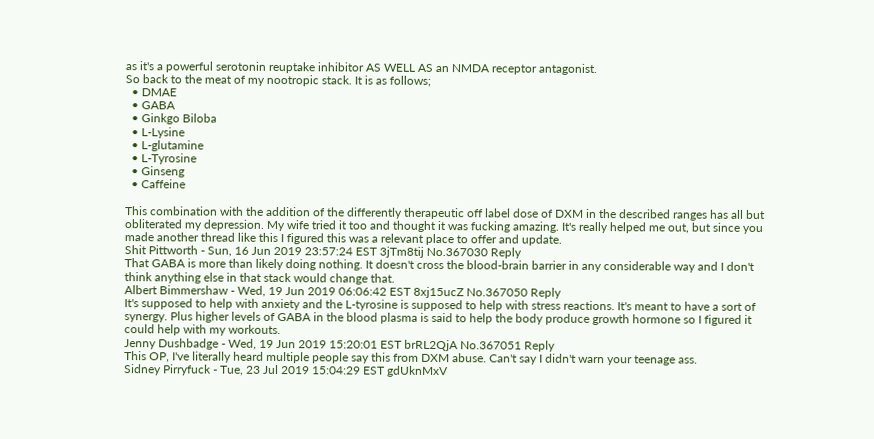as it's a powerful serotonin reuptake inhibitor AS WELL AS an NMDA receptor antagonist.
So back to the meat of my nootropic stack. It is as follows;
  • DMAE
  • GABA
  • Ginkgo Biloba
  • L-Lysine
  • L-glutamine
  • L-Tyrosine
  • Ginseng
  • Caffeine

This combination with the addition of the differently therapeutic off label dose of DXM in the described ranges has all but obliterated my depression. My wife tried it too and thought it was fucking amazing. It's really helped me out, but since you made another thread like this I figured this was a relevant place to offer and update.
Shit Pittworth - Sun, 16 Jun 2019 23:57:24 EST 3jTm8tij No.367030 Reply
That GABA is more than likely doing nothing. It doesn't cross the blood-brain barrier in any considerable way and I don't think anything else in that stack would change that.
Albert Bimmershaw - Wed, 19 Jun 2019 06:06:42 EST 8xj15ucZ No.367050 Reply
It's supposed to help with anxiety and the L-tyrosine is supposed to help with stress reactions. It's meant to have a sort of synergy. Plus higher levels of GABA in the blood plasma is said to help the body produce growth hormone so I figured it could help with my workouts.
Jenny Dushbadge - Wed, 19 Jun 2019 15:20:01 EST brRL2QjA No.367051 Reply
This OP, I've literally heard multiple people say this from DXM abuse. Can't say I didn't warn your teenage ass.
Sidney Pirryfuck - Tue, 23 Jul 2019 15:04:29 EST gdUknMxV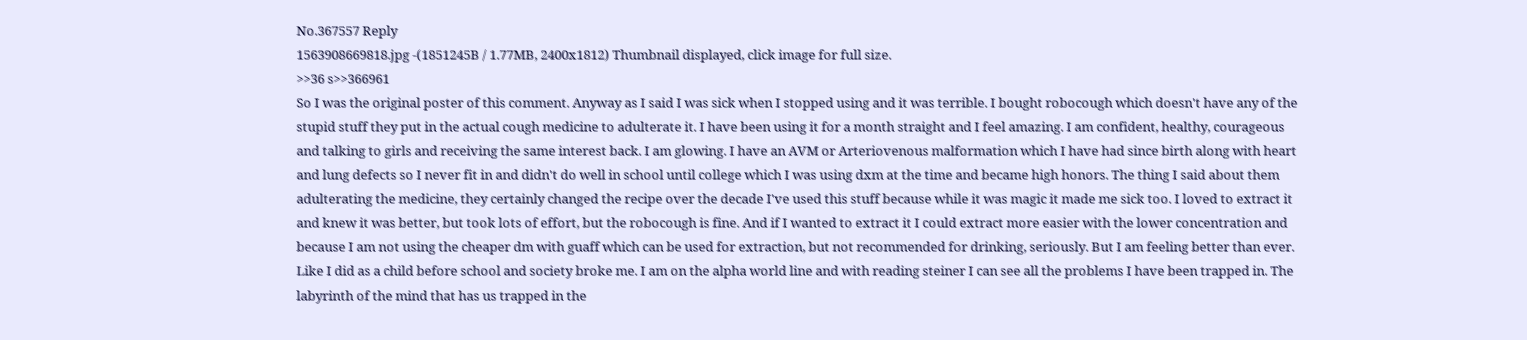No.367557 Reply
1563908669818.jpg -(1851245B / 1.77MB, 2400x1812) Thumbnail displayed, click image for full size.
>>36 s>>366961
So I was the original poster of this comment. Anyway as I said I was sick when I stopped using and it was terrible. I bought robocough which doesn't have any of the stupid stuff they put in the actual cough medicine to adulterate it. I have been using it for a month straight and I feel amazing. I am confident, healthy, courageous and talking to girls and receiving the same interest back. I am glowing. I have an AVM or Arteriovenous malformation which I have had since birth along with heart and lung defects so I never fit in and didn't do well in school until college which I was using dxm at the time and became high honors. The thing I said about them adulterating the medicine, they certainly changed the recipe over the decade I've used this stuff because while it was magic it made me sick too. I loved to extract it and knew it was better, but took lots of effort, but the robocough is fine. And if I wanted to extract it I could extract more easier with the lower concentration and because I am not using the cheaper dm with guaff which can be used for extraction, but not recommended for drinking, seriously. But I am feeling better than ever. Like I did as a child before school and society broke me. I am on the alpha world line and with reading steiner I can see all the problems I have been trapped in. The labyrinth of the mind that has us trapped in the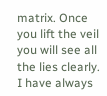matrix. Once you lift the veil you will see all the lies clearly. I have always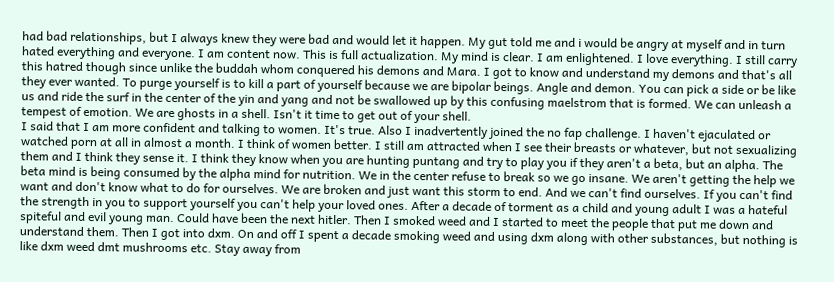had bad relationships, but I always knew they were bad and would let it happen. My gut told me and i would be angry at myself and in turn hated everything and everyone. I am content now. This is full actualization. My mind is clear. I am enlightened. I love everything. I still carry this hatred though since unlike the buddah whom conquered his demons and Mara. I got to know and understand my demons and that's all they ever wanted. To purge yourself is to kill a part of yourself because we are bipolar beings. Angle and demon. You can pick a side or be like us and ride the surf in the center of the yin and yang and not be swallowed up by this confusing maelstrom that is formed. We can unleash a tempest of emotion. We are ghosts in a shell. Isn't it time to get out of your shell.
I said that I am more confident and talking to women. It's true. Also I inadvertently joined the no fap challenge. I haven't ejaculated or watched porn at all in almost a month. I think of women better. I still am attracted when I see their breasts or whatever, but not sexualizing them and I think they sense it. I think they know when you are hunting puntang and try to play you if they aren't a beta, but an alpha. The beta mind is being consumed by the alpha mind for nutrition. We in the center refuse to break so we go insane. We aren't getting the help we want and don't know what to do for ourselves. We are broken and just want this storm to end. And we can't find ourselves. If you can't find the strength in you to support yourself you can't help your loved ones. After a decade of torment as a child and young adult I was a hateful spiteful and evil young man. Could have been the next hitler. Then I smoked weed and I started to meet the people that put me down and understand them. Then I got into dxm. On and off I spent a decade smoking weed and using dxm along with other substances, but nothing is like dxm weed dmt mushrooms etc. Stay away from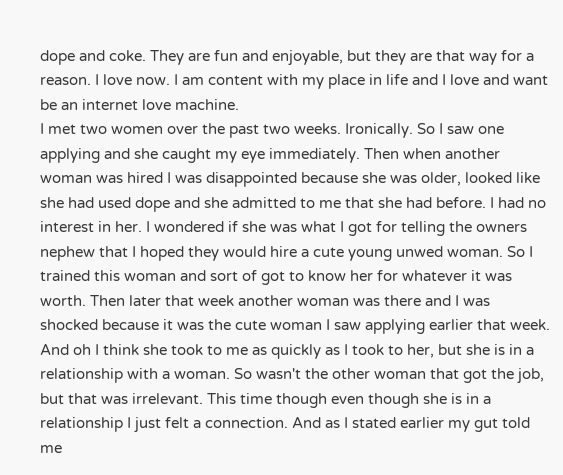dope and coke. They are fun and enjoyable, but they are that way for a reason. I love now. I am content with my place in life and I love and want be an internet love machine.
I met two women over the past two weeks. Ironically. So I saw one applying and she caught my eye immediately. Then when another woman was hired I was disappointed because she was older, looked like she had used dope and she admitted to me that she had before. I had no interest in her. I wondered if she was what I got for telling the owners nephew that I hoped they would hire a cute young unwed woman. So I trained this woman and sort of got to know her for whatever it was worth. Then later that week another woman was there and I was shocked because it was the cute woman I saw applying earlier that week. And oh I think she took to me as quickly as I took to her, but she is in a relationship with a woman. So wasn't the other woman that got the job, but that was irrelevant. This time though even though she is in a relationship I just felt a connection. And as I stated earlier my gut told me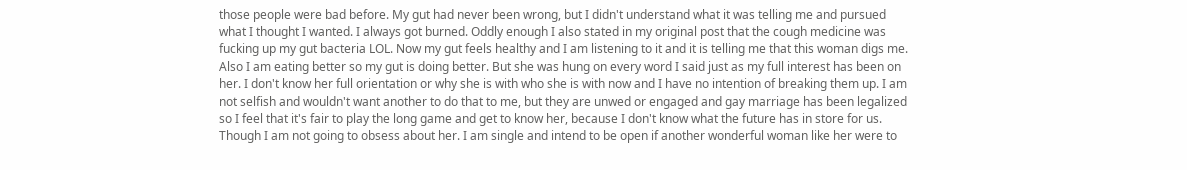those people were bad before. My gut had never been wrong, but I didn't understand what it was telling me and pursued what I thought I wanted. I always got burned. Oddly enough I also stated in my original post that the cough medicine was fucking up my gut bacteria LOL. Now my gut feels healthy and I am listening to it and it is telling me that this woman digs me. Also I am eating better so my gut is doing better. But she was hung on every word I said just as my full interest has been on her. I don't know her full orientation or why she is with who she is with now and I have no intention of breaking them up. I am not selfish and wouldn't want another to do that to me, but they are unwed or engaged and gay marriage has been legalized so I feel that it's fair to play the long game and get to know her, because I don't know what the future has in store for us. Though I am not going to obsess about her. I am single and intend to be open if another wonderful woman like her were to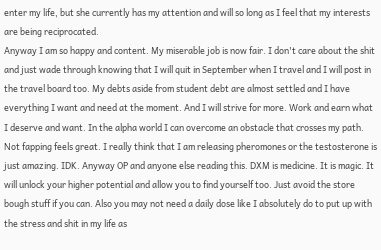enter my life, but she currently has my attention and will so long as I feel that my interests are being reciprocated.
Anyway I am so happy and content. My miserable job is now fair. I don't care about the shit and just wade through knowing that I will quit in September when I travel and I will post in the travel board too. My debts aside from student debt are almost settled and I have everything I want and need at the moment. And I will strive for more. Work and earn what I deserve and want. In the alpha world I can overcome an obstacle that crosses my path. Not fapping feels great. I really think that I am releasing pheromones or the testosterone is just amazing. IDK. Anyway OP and anyone else reading this. DXM is medicine. It is magic. It will unlock your higher potential and allow you to find yourself too. Just avoid the store bough stuff if you can. Also you may not need a daily dose like I absolutely do to put up with the stress and shit in my life as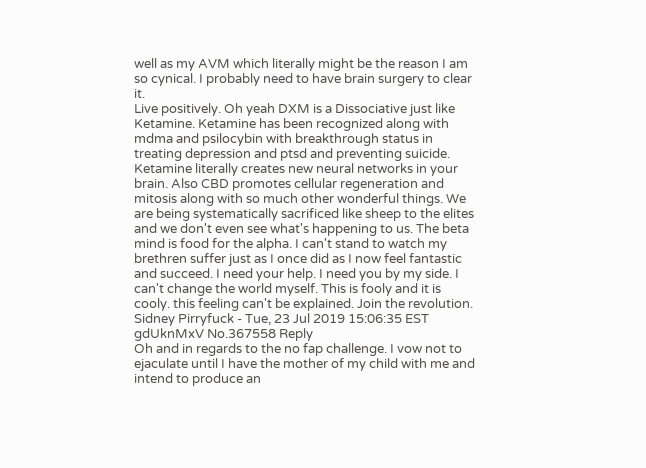well as my AVM which literally might be the reason I am so cynical. I probably need to have brain surgery to clear it.
Live positively. Oh yeah DXM is a Dissociative just like Ketamine. Ketamine has been recognized along with mdma and psilocybin with breakthrough status in treating depression and ptsd and preventing suicide. Ketamine literally creates new neural networks in your brain. Also CBD promotes cellular regeneration and mitosis along with so much other wonderful things. We are being systematically sacrificed like sheep to the elites and we don't even see what's happening to us. The beta mind is food for the alpha. I can't stand to watch my brethren suffer just as I once did as I now feel fantastic and succeed. I need your help. I need you by my side. I can't change the world myself. This is fooly and it is cooly. this feeling can't be explained. Join the revolution.
Sidney Pirryfuck - Tue, 23 Jul 2019 15:06:35 EST gdUknMxV No.367558 Reply
Oh and in regards to the no fap challenge. I vow not to ejaculate until I have the mother of my child with me and intend to produce an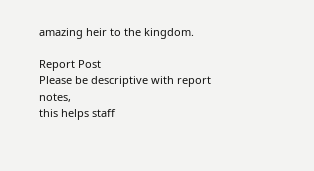amazing heir to the kingdom.

Report Post
Please be descriptive with report notes,
this helps staff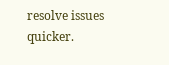resolve issues quicker.